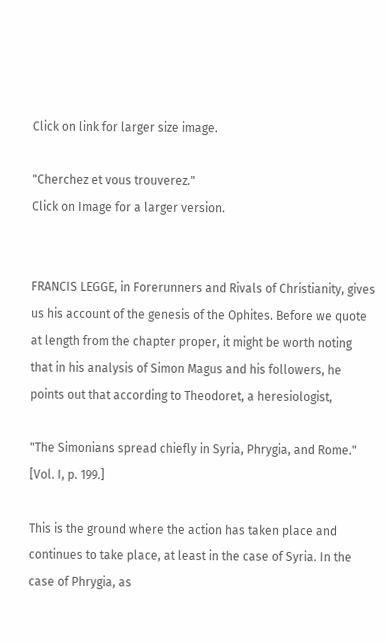Click on link for larger size image.

"Cherchez et vous trouverez."
Click on Image for a larger version.


FRANCIS LEGGE, in Forerunners and Rivals of Christianity, gives us his account of the genesis of the Ophites. Before we quote at length from the chapter proper, it might be worth noting that in his analysis of Simon Magus and his followers, he points out that according to Theodoret, a heresiologist,

"The Simonians spread chiefly in Syria, Phrygia, and Rome." [Vol. I, p. 199.]

This is the ground where the action has taken place and continues to take place, at least in the case of Syria. In the case of Phrygia, as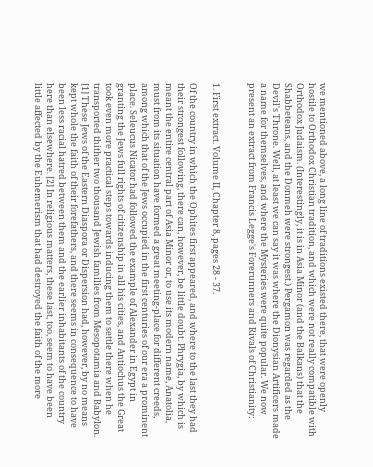we mentioned above, a long line of traditions existed there, that were openly hostile to Orthodox Christian tradition, and which were not really compatible with Orthodox Judaism. (Interestingly, it is in Asia Minor (and the Balkans) that the Shabbeteans, and the Donmeh were strongest.) Pergamon was regarded as the Devil's Throne. Well, at least we can say it was where the Dionysian Artificers made a name for themselves, and where the Mysteries were quite popular. We now present an extract from Francis Legge's Forerunners and Rivals of Christianity:


1. First extract. Volume II, Chapter 8, pages 28 - 37.

Of the country in which the Ophites first appeared, and where to the last they had their strongest following, there can, however, be little doubt. Phrygia, by which is meant the entire central part of Asia Minor or, to use its modern name, Anatolia, must from its situation have formed a great meeting-place for different creeds, among which that of the Jews occupied in the first centuries of our era a prominent place. Seleucus Nicator had followed the example of Alexander in Egypt in granting the Jews full rights of citizenship in all his cities, and Antiochus the Great took even more practical steps towards inducing them to settle there when he transported thither two thousand Jewish families from Mesopotamia and Babylon. [1] These Jews of the Eastern Diaspora or Dispersion had, however, by no means kept whole the faith of their forefathers, and there seems in consequence to have been less racial hatred between them and the earlier inhabitants of the country here than elsewhere. [2] In religious matters, these last, too, seem to have been little affected by the Euhemerism that had destroyed the faith of the more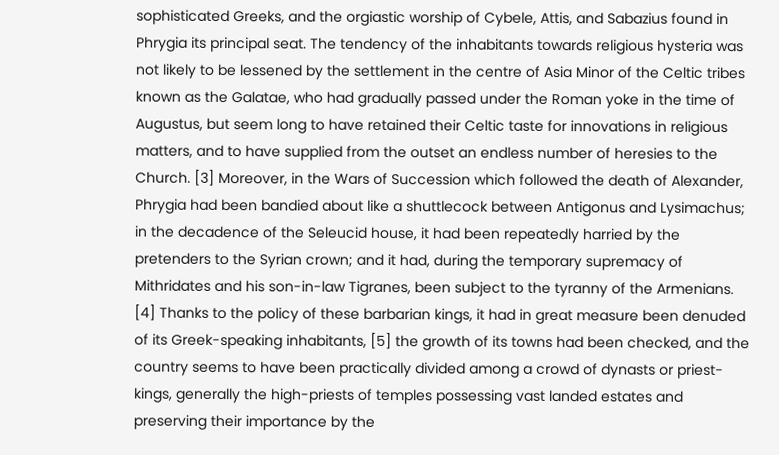sophisticated Greeks, and the orgiastic worship of Cybele, Attis, and Sabazius found in Phrygia its principal seat. The tendency of the inhabitants towards religious hysteria was not likely to be lessened by the settlement in the centre of Asia Minor of the Celtic tribes known as the Galatae, who had gradually passed under the Roman yoke in the time of Augustus, but seem long to have retained their Celtic taste for innovations in religious matters, and to have supplied from the outset an endless number of heresies to the Church. [3] Moreover, in the Wars of Succession which followed the death of Alexander, Phrygia had been bandied about like a shuttlecock between Antigonus and Lysimachus; in the decadence of the Seleucid house, it had been repeatedly harried by the pretenders to the Syrian crown; and it had, during the temporary supremacy of Mithridates and his son-in-law Tigranes, been subject to the tyranny of the Armenians. [4] Thanks to the policy of these barbarian kings, it had in great measure been denuded of its Greek-speaking inhabitants, [5] the growth of its towns had been checked, and the country seems to have been practically divided among a crowd of dynasts or priest-kings, generally the high-priests of temples possessing vast landed estates and preserving their importance by the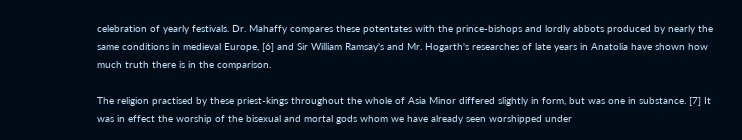celebration of yearly festivals. Dr. Mahaffy compares these potentates with the prince-bishops and lordly abbots produced by nearly the same conditions in medieval Europe, [6] and Sir William Ramsay's and Mr. Hogarth's researches of late years in Anatolia have shown how much truth there is in the comparison.

The religion practised by these priest-kings throughout the whole of Asia Minor differed slightly in form, but was one in substance. [7] It was in effect the worship of the bisexual and mortal gods whom we have already seen worshipped under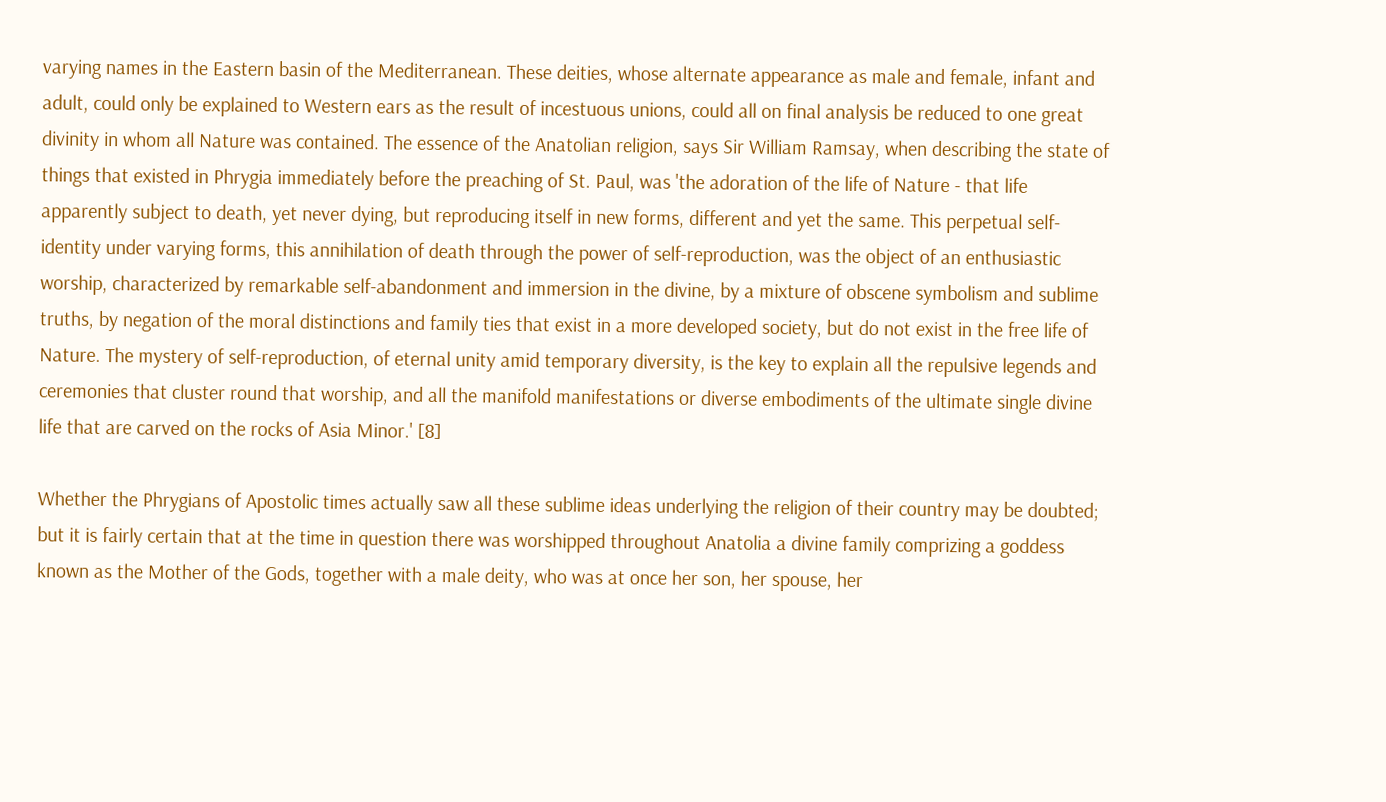varying names in the Eastern basin of the Mediterranean. These deities, whose alternate appearance as male and female, infant and adult, could only be explained to Western ears as the result of incestuous unions, could all on final analysis be reduced to one great divinity in whom all Nature was contained. The essence of the Anatolian religion, says Sir William Ramsay, when describing the state of things that existed in Phrygia immediately before the preaching of St. Paul, was 'the adoration of the life of Nature - that life apparently subject to death, yet never dying, but reproducing itself in new forms, different and yet the same. This perpetual self-identity under varying forms, this annihilation of death through the power of self-reproduction, was the object of an enthusiastic worship, characterized by remarkable self-abandonment and immersion in the divine, by a mixture of obscene symbolism and sublime truths, by negation of the moral distinctions and family ties that exist in a more developed society, but do not exist in the free life of Nature. The mystery of self-reproduction, of eternal unity amid temporary diversity, is the key to explain all the repulsive legends and ceremonies that cluster round that worship, and all the manifold manifestations or diverse embodiments of the ultimate single divine life that are carved on the rocks of Asia Minor.' [8]

Whether the Phrygians of Apostolic times actually saw all these sublime ideas underlying the religion of their country may be doubted; but it is fairly certain that at the time in question there was worshipped throughout Anatolia a divine family comprizing a goddess known as the Mother of the Gods, together with a male deity, who was at once her son, her spouse, her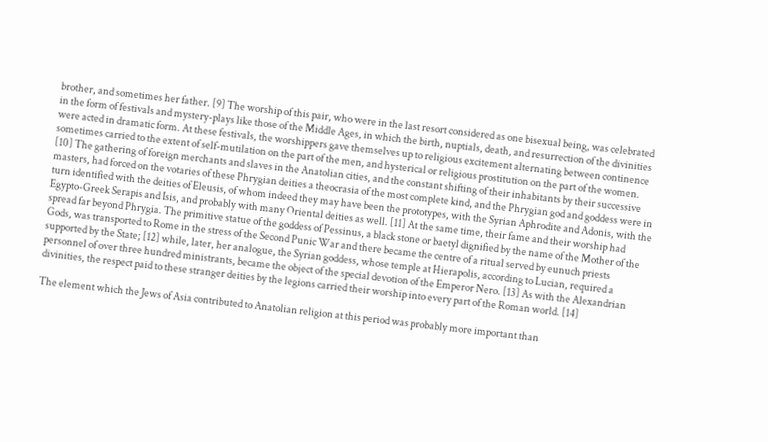brother, and sometimes her father. [9] The worship of this pair, who were in the last resort considered as one bisexual being, was celebrated in the form of festivals and mystery-plays like those of the Middle Ages, in which the birth, nuptials, death, and resurrection of the divinities were acted in dramatic form. At these festivals, the worshippers gave themselves up to religious excitement alternating between continence sometimes carried to the extent of self-mutilation on the part of the men, and hysterical or religious prostitution on the part of the women. [10] The gathering of foreign merchants and slaves in the Anatolian cities, and the constant shifting of their inhabitants by their successive masters, had forced on the votaries of these Phrygian deities a theocrasia of the most complete kind, and the Phrygian god and goddess were in turn identified with the deities of Eleusis, of whom indeed they may have been the prototypes, with the Syrian Aphrodite and Adonis, with the Egypto-Greek Serapis and Isis, and probably with many Oriental deities as well. [11] At the same time, their fame and their worship had spread far beyond Phrygia. The primitive statue of the goddess of Pessinus, a black stone or baetyl dignified by the name of the Mother of the Gods, was transported to Rome in the stress of the Second Punic War and there became the centre of a ritual served by eunuch priests supported by the State; [12] while, later, her analogue, the Syrian goddess, whose temple at Hierapolis, according to Lucian, required a personnel of over three hundred ministrants, became the object of the special devotion of the Emperor Nero. [13] As with the Alexandrian divinities, the respect paid to these stranger deities by the legions carried their worship into every part of the Roman world. [14]

The element which the Jews of Asia contributed to Anatolian religion at this period was probably more important than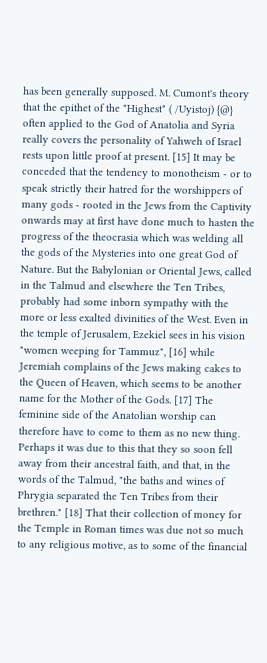has been generally supposed. M. Cumont's theory that the epithet of the "Highest" ( /Uyistoj) {@} often applied to the God of Anatolia and Syria really covers the personality of Yahweh of Israel rests upon little proof at present. [15] It may be conceded that the tendency to monotheism - or to speak strictly their hatred for the worshippers of many gods - rooted in the Jews from the Captivity onwards may at first have done much to hasten the progress of the theocrasia which was welding all the gods of the Mysteries into one great God of Nature. But the Babylonian or Oriental Jews, called in the Talmud and elsewhere the Ten Tribes, probably had some inborn sympathy with the more or less exalted divinities of the West. Even in the temple of Jerusalem, Ezekiel sees in his vision "women weeping for Tammuz", [16] while Jeremiah complains of the Jews making cakes to the Queen of Heaven, which seems to be another name for the Mother of the Gods. [17] The feminine side of the Anatolian worship can therefore have to come to them as no new thing. Perhaps it was due to this that they so soon fell away from their ancestral faith, and that, in the words of the Talmud, "the baths and wines of Phrygia separated the Ten Tribes from their brethren." [18] That their collection of money for the Temple in Roman times was due not so much to any religious motive, as to some of the financial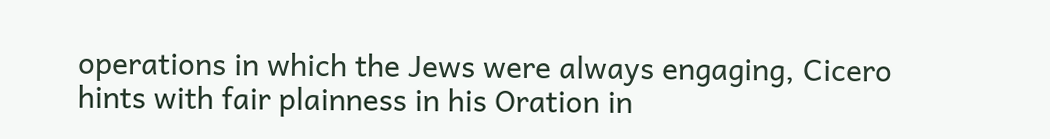operations in which the Jews were always engaging, Cicero hints with fair plainness in his Oration in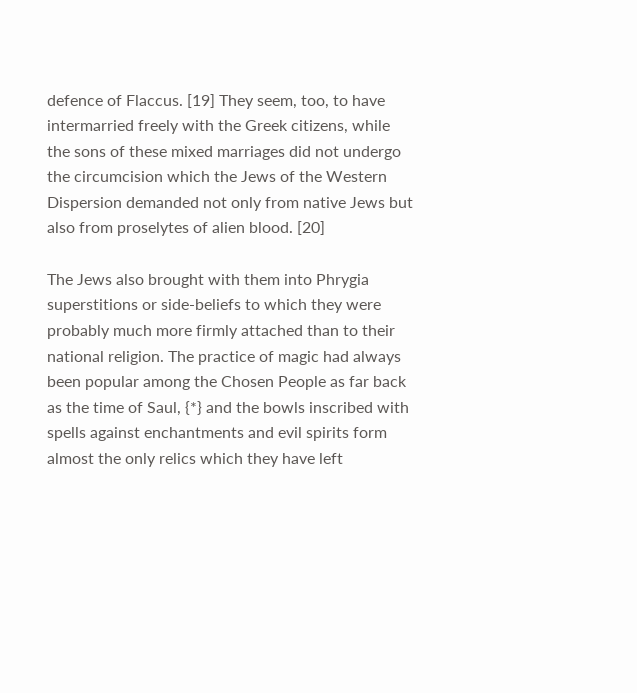defence of Flaccus. [19] They seem, too, to have intermarried freely with the Greek citizens, while the sons of these mixed marriages did not undergo the circumcision which the Jews of the Western Dispersion demanded not only from native Jews but also from proselytes of alien blood. [20]

The Jews also brought with them into Phrygia superstitions or side-beliefs to which they were probably much more firmly attached than to their national religion. The practice of magic had always been popular among the Chosen People as far back as the time of Saul, {*} and the bowls inscribed with spells against enchantments and evil spirits form almost the only relics which they have left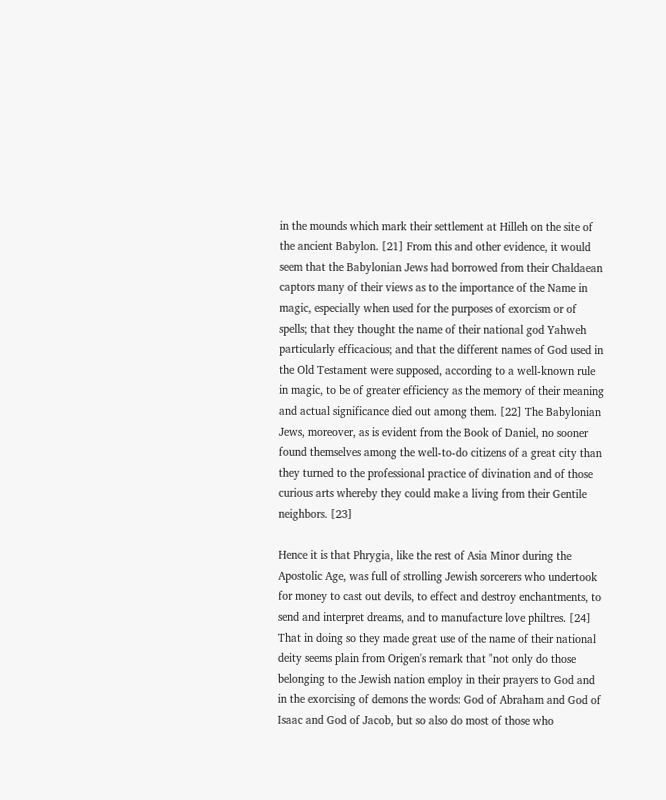in the mounds which mark their settlement at Hilleh on the site of the ancient Babylon. [21] From this and other evidence, it would seem that the Babylonian Jews had borrowed from their Chaldaean captors many of their views as to the importance of the Name in magic, especially when used for the purposes of exorcism or of spells; that they thought the name of their national god Yahweh particularly efficacious; and that the different names of God used in the Old Testament were supposed, according to a well-known rule in magic, to be of greater efficiency as the memory of their meaning and actual significance died out among them. [22] The Babylonian Jews, moreover, as is evident from the Book of Daniel, no sooner found themselves among the well-to-do citizens of a great city than they turned to the professional practice of divination and of those curious arts whereby they could make a living from their Gentile neighbors. [23]

Hence it is that Phrygia, like the rest of Asia Minor during the Apostolic Age, was full of strolling Jewish sorcerers who undertook for money to cast out devils, to effect and destroy enchantments, to send and interpret dreams, and to manufacture love philtres. [24] That in doing so they made great use of the name of their national deity seems plain from Origen's remark that "not only do those belonging to the Jewish nation employ in their prayers to God and in the exorcising of demons the words: God of Abraham and God of Isaac and God of Jacob, but so also do most of those who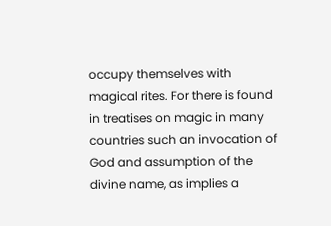occupy themselves with magical rites. For there is found in treatises on magic in many countries such an invocation of God and assumption of the divine name, as implies a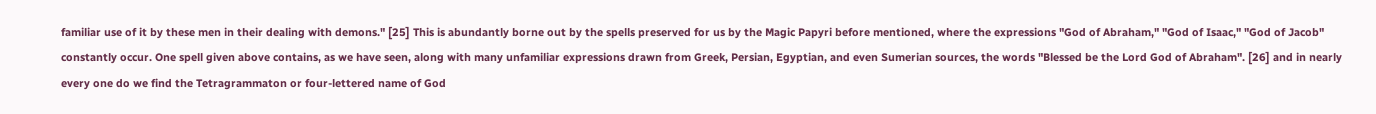familiar use of it by these men in their dealing with demons." [25] This is abundantly borne out by the spells preserved for us by the Magic Papyri before mentioned, where the expressions "God of Abraham," "God of Isaac," "God of Jacob" constantly occur. One spell given above contains, as we have seen, along with many unfamiliar expressions drawn from Greek, Persian, Egyptian, and even Sumerian sources, the words "Blessed be the Lord God of Abraham". [26] and in nearly every one do we find the Tetragrammaton or four-lettered name of God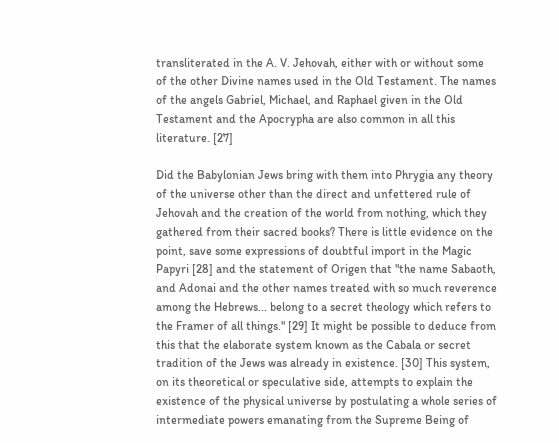transliterated in the A. V. Jehovah, either with or without some of the other Divine names used in the Old Testament. The names of the angels Gabriel, Michael, and Raphael given in the Old Testament and the Apocrypha are also common in all this literature. [27]

Did the Babylonian Jews bring with them into Phrygia any theory of the universe other than the direct and unfettered rule of Jehovah and the creation of the world from nothing, which they gathered from their sacred books? There is little evidence on the point, save some expressions of doubtful import in the Magic Papyri [28] and the statement of Origen that "the name Sabaoth, and Adonai and the other names treated with so much reverence among the Hebrews... belong to a secret theology which refers to the Framer of all things." [29] It might be possible to deduce from this that the elaborate system known as the Cabala or secret tradition of the Jews was already in existence. [30] This system, on its theoretical or speculative side, attempts to explain the existence of the physical universe by postulating a whole series of intermediate powers emanating from the Supreme Being of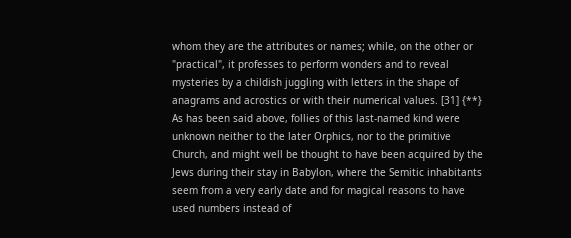whom they are the attributes or names; while, on the other or "practical", it professes to perform wonders and to reveal mysteries by a childish juggling with letters in the shape of anagrams and acrostics or with their numerical values. [31] {**} As has been said above, follies of this last-named kind were unknown neither to the later Orphics, nor to the primitive Church, and might well be thought to have been acquired by the Jews during their stay in Babylon, where the Semitic inhabitants seem from a very early date and for magical reasons to have used numbers instead of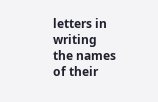letters in writing the names of their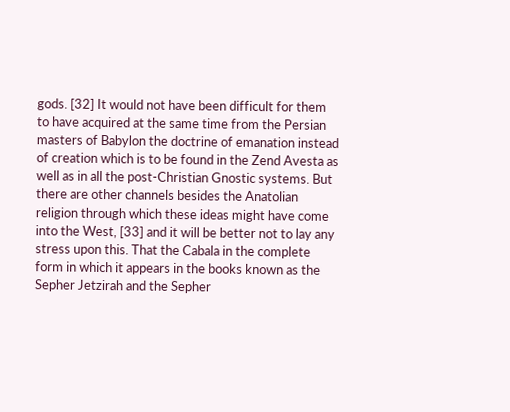gods. [32] It would not have been difficult for them to have acquired at the same time from the Persian masters of Babylon the doctrine of emanation instead of creation which is to be found in the Zend Avesta as well as in all the post-Christian Gnostic systems. But there are other channels besides the Anatolian religion through which these ideas might have come into the West, [33] and it will be better not to lay any stress upon this. That the Cabala in the complete form in which it appears in the books known as the Sepher Jetzirah and the Sepher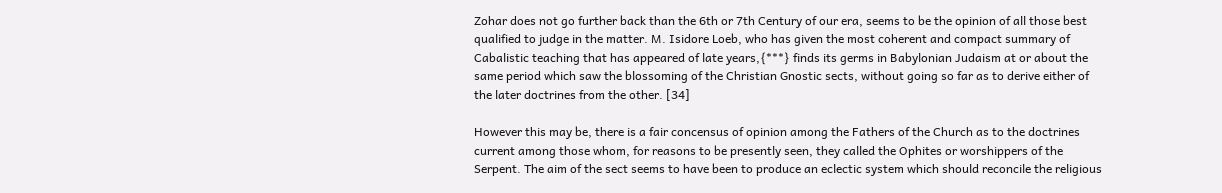Zohar does not go further back than the 6th or 7th Century of our era, seems to be the opinion of all those best qualified to judge in the matter. M. Isidore Loeb, who has given the most coherent and compact summary of Cabalistic teaching that has appeared of late years,{***} finds its germs in Babylonian Judaism at or about the same period which saw the blossoming of the Christian Gnostic sects, without going so far as to derive either of the later doctrines from the other. [34]

However this may be, there is a fair concensus of opinion among the Fathers of the Church as to the doctrines current among those whom, for reasons to be presently seen, they called the Ophites or worshippers of the Serpent. The aim of the sect seems to have been to produce an eclectic system which should reconcile the religious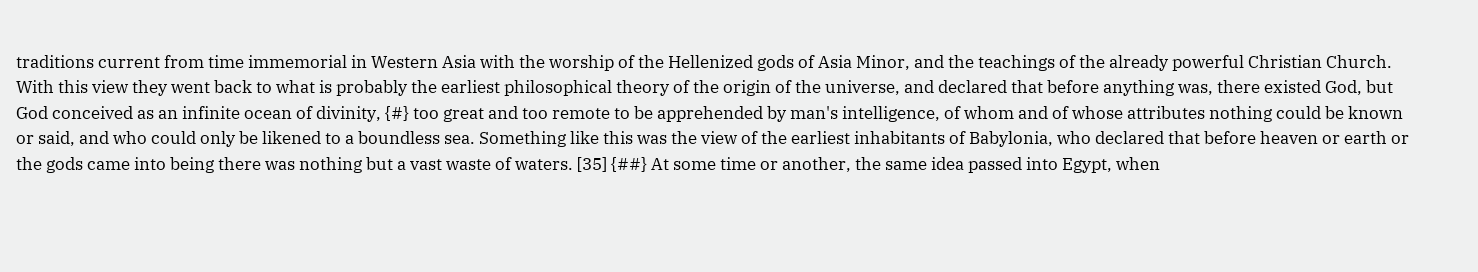traditions current from time immemorial in Western Asia with the worship of the Hellenized gods of Asia Minor, and the teachings of the already powerful Christian Church. With this view they went back to what is probably the earliest philosophical theory of the origin of the universe, and declared that before anything was, there existed God, but God conceived as an infinite ocean of divinity, {#} too great and too remote to be apprehended by man's intelligence, of whom and of whose attributes nothing could be known or said, and who could only be likened to a boundless sea. Something like this was the view of the earliest inhabitants of Babylonia, who declared that before heaven or earth or the gods came into being there was nothing but a vast waste of waters. [35] {##} At some time or another, the same idea passed into Egypt, when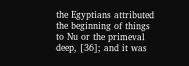the Egyptians attributed the beginning of things to Nu or the primeval deep, [36]; and it was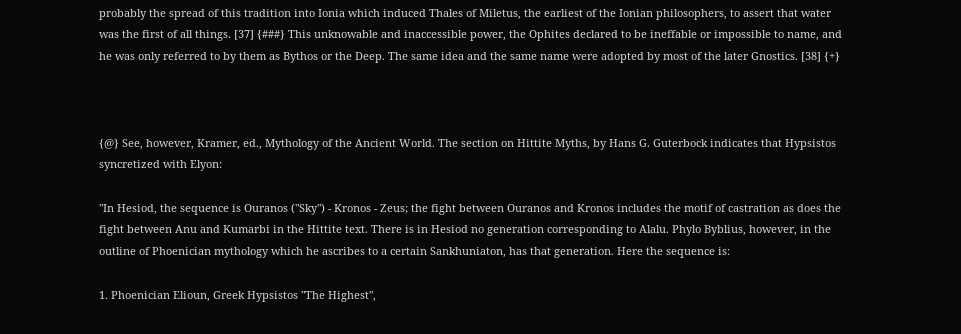probably the spread of this tradition into Ionia which induced Thales of Miletus, the earliest of the Ionian philosophers, to assert that water was the first of all things. [37] {###} This unknowable and inaccessible power, the Ophites declared to be ineffable or impossible to name, and he was only referred to by them as Bythos or the Deep. The same idea and the same name were adopted by most of the later Gnostics. [38] {+}



{@} See, however, Kramer, ed., Mythology of the Ancient World. The section on Hittite Myths, by Hans G. Guterbock indicates that Hypsistos syncretized with Elyon:

"In Hesiod, the sequence is Ouranos ("Sky") - Kronos - Zeus; the fight between Ouranos and Kronos includes the motif of castration as does the fight between Anu and Kumarbi in the Hittite text. There is in Hesiod no generation corresponding to Alalu. Phylo Byblius, however, in the outline of Phoenician mythology which he ascribes to a certain Sankhuniaton, has that generation. Here the sequence is:

1. Phoenician Elioun, Greek Hypsistos "The Highest",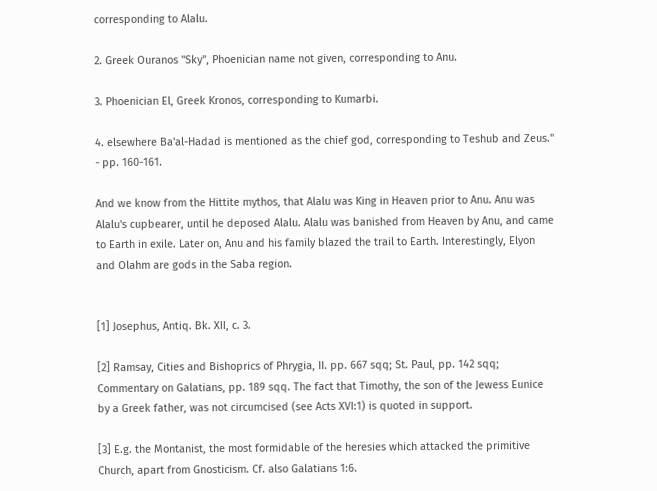corresponding to Alalu.

2. Greek Ouranos "Sky", Phoenician name not given, corresponding to Anu.

3. Phoenician El, Greek Kronos, corresponding to Kumarbi.

4. elsewhere Ba'al-Hadad is mentioned as the chief god, corresponding to Teshub and Zeus." - pp. 160-161.

And we know from the Hittite mythos, that Alalu was King in Heaven prior to Anu. Anu was Alalu's cupbearer, until he deposed Alalu. Alalu was banished from Heaven by Anu, and came to Earth in exile. Later on, Anu and his family blazed the trail to Earth. Interestingly, Elyon and Olahm are gods in the Saba region.


[1] Josephus, Antiq. Bk. XII, c. 3.

[2] Ramsay, Cities and Bishoprics of Phrygia, II. pp. 667 sqq; St. Paul, pp. 142 sqq; Commentary on Galatians, pp. 189 sqq. The fact that Timothy, the son of the Jewess Eunice by a Greek father, was not circumcised (see Acts XVI:1) is quoted in support.

[3] E.g. the Montanist, the most formidable of the heresies which attacked the primitive Church, apart from Gnosticism. Cf. also Galatians 1:6.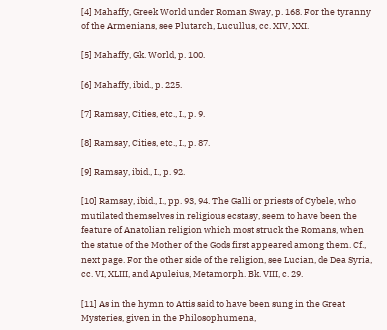[4] Mahaffy, Greek World under Roman Sway, p. 168. For the tyranny of the Armenians, see Plutarch, Lucullus, cc. XIV, XXI.

[5] Mahaffy, Gk. World, p. 100.

[6] Mahaffy, ibid., p. 225.

[7] Ramsay, Cities, etc., I., p. 9.

[8] Ramsay, Cities, etc., I., p. 87.

[9] Ramsay, ibid., I., p. 92.

[10] Ramsay, ibid., I., pp. 93, 94. The Galli or priests of Cybele, who mutilated themselves in religious ecstasy, seem to have been the feature of Anatolian religion which most struck the Romans, when the statue of the Mother of the Gods first appeared among them. Cf., next page. For the other side of the religion, see Lucian, de Dea Syria, cc. VI, XLIII, and Apuleius, Metamorph. Bk. VIII, c. 29.

[11] As in the hymn to Attis said to have been sung in the Great Mysteries, given in the Philosophumena,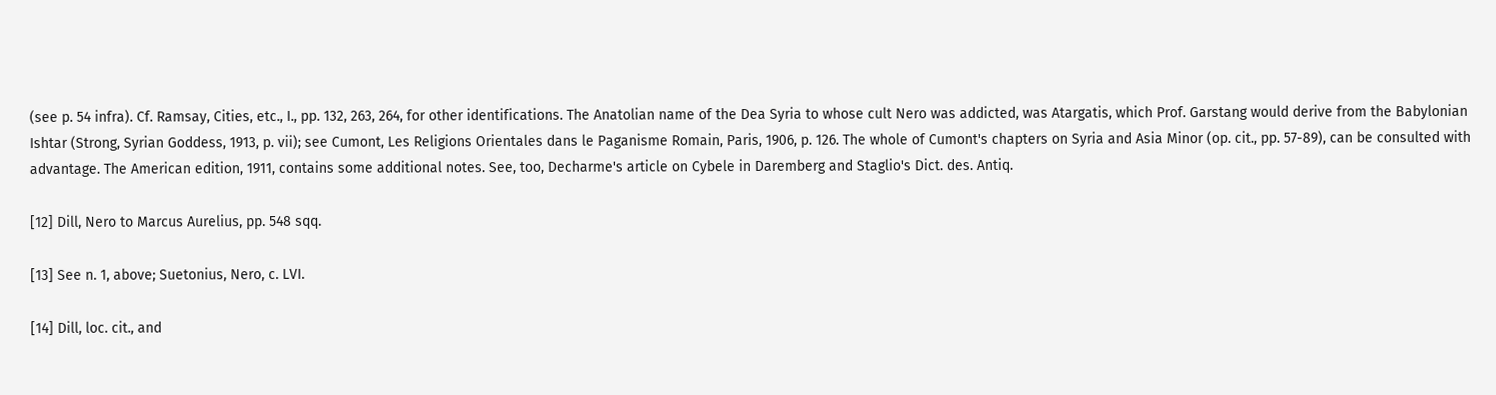(see p. 54 infra). Cf. Ramsay, Cities, etc., I., pp. 132, 263, 264, for other identifications. The Anatolian name of the Dea Syria to whose cult Nero was addicted, was Atargatis, which Prof. Garstang would derive from the Babylonian Ishtar (Strong, Syrian Goddess, 1913, p. vii); see Cumont, Les Religions Orientales dans le Paganisme Romain, Paris, 1906, p. 126. The whole of Cumont's chapters on Syria and Asia Minor (op. cit., pp. 57-89), can be consulted with advantage. The American edition, 1911, contains some additional notes. See, too, Decharme's article on Cybele in Daremberg and Staglio's Dict. des. Antiq.

[12] Dill, Nero to Marcus Aurelius, pp. 548 sqq.

[13] See n. 1, above; Suetonius, Nero, c. LVI.

[14] Dill, loc. cit., and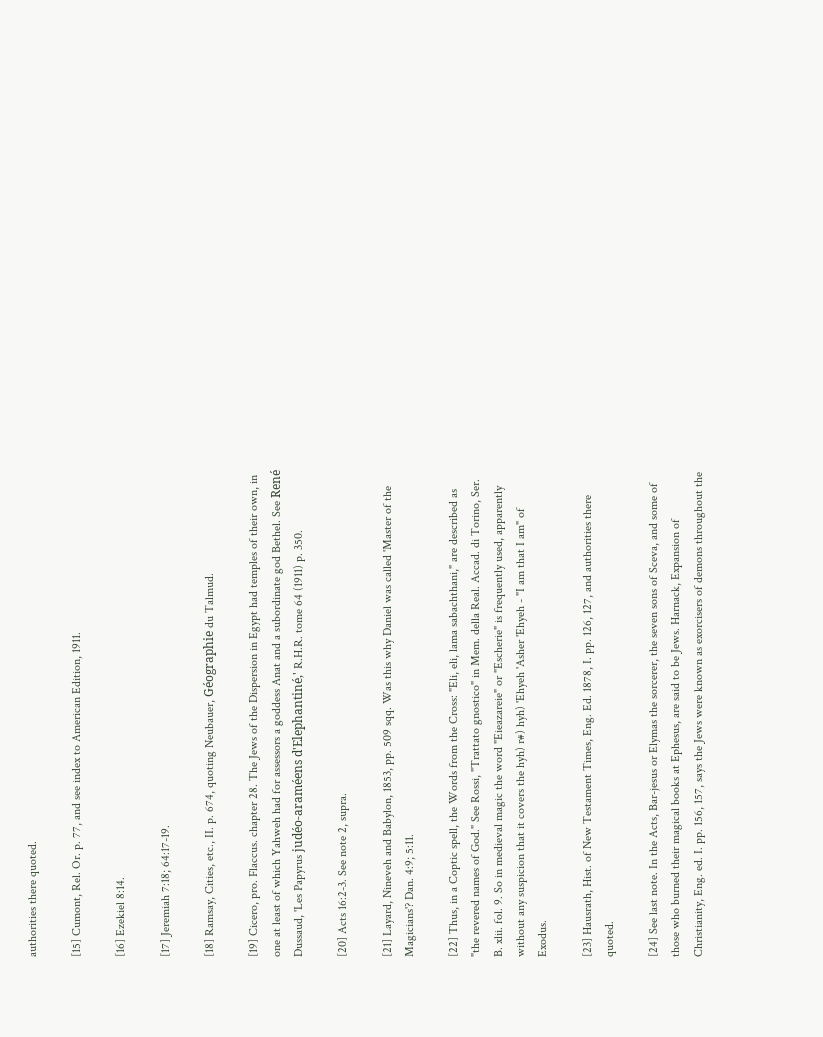authorities there quoted.

[15] Cumont, Rel. Or. p. 77, and see index to American Edition, 1911.

[16] Ezekiel 8:14.

[17] Jeremiah 7:18; 64:17-19.

[18] Ramsay, Cities, etc., II. p. 674, quoting Neubauer, Géographie du Talmud.

[19] Cicero, pro. Flaccus. chapter 28. The Jews of the Dispersion in Egypt had temples of their own, in one at least of which Yahweh had for assessors a goddess Anat and a subordinate god Bethel. See René Dussaud, 'Les Papyrus judéo-araméens d'Elephantiné,' R.H.R. tome 64 (1911) p. 350.

[20] Acts 16:2-3. See note 2, supra.

[21] Layard, Nineveh and Babylon, 1853, pp. 509 sqq. Was this why Daniel was called 'Master of the Magicians'? Dan. 4:9; 5:11.

[22] Thus, in a Coptic spell, the Words from the Cross: "Eli, eli, lama sabachthani," are described as "the revered names of God." See Rossi, "Trattato gnostico" in Mem. della Real. Accad. di Torino, Ser. B. xlii. fol. 9. So in medieval magic the word "Eieazareie" or "Escherie" is frequently used, apparently without any suspicion that it covers the hyh) r#) hyh) 'Ehyeh 'Asher 'Ehyeh - "I am that I am" of Exodus.

[23] Hausrath, Hist. of New Testament Times, Eng. Ed. 1878, I. pp. 126, 127, and authorities there quoted.

[24] See last note. In the Acts, Bar-jesus or Elymas the sorcerer, the seven sons of Sceva, and some of those who burned their magical books at Ephesus, are said to be Jews. Harnack, Expansion of Christianity, Eng. ed. I. pp. 156, 157, says the Jews were known as exorcisers of demons throughout the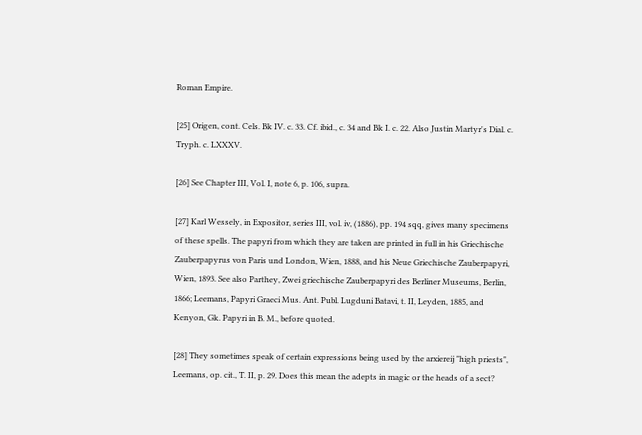Roman Empire.

[25] Origen, cont. Cels. Bk IV. c. 33. Cf. ibid., c. 34 and Bk I. c. 22. Also Justin Martyr's Dial. c. Tryph. c. LXXXV.

[26] See Chapter III, Vol. I, note 6, p. 106, supra.

[27] Karl Wessely, in Expositor, series III, vol. iv, (1886), pp. 194 sqq, gives many specimens of these spells. The papyri from which they are taken are printed in full in his Griechische Zauberpapyrus von Paris und London, Wien, 1888, and his Neue Griechische Zauberpapyri, Wien, 1893. See also Parthey, Zwei griechische Zauberpapyri des Berliner Museums, Berlin, 1866; Leemans, Papyri Graeci Mus. Ant. Publ. Lugduni Batavi, t. II, Leyden, 1885, and Kenyon, Gk. Papyri in B. M., before quoted.

[28] They sometimes speak of certain expressions being used by the arxiereij "high priests", Leemans, op. cit., T. II, p. 29. Does this mean the adepts in magic or the heads of a sect?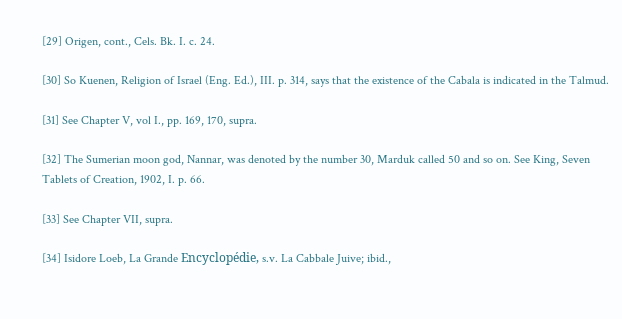[29] Origen, cont., Cels. Bk. I. c. 24.

[30] So Kuenen, Religion of Israel (Eng. Ed.), III. p. 314, says that the existence of the Cabala is indicated in the Talmud.

[31] See Chapter V, vol I., pp. 169, 170, supra.

[32] The Sumerian moon god, Nannar, was denoted by the number 30, Marduk called 50 and so on. See King, Seven Tablets of Creation, 1902, I. p. 66.

[33] See Chapter VII, supra.

[34] Isidore Loeb, La Grande Encyclopédie, s.v. La Cabbale Juive; ibid.,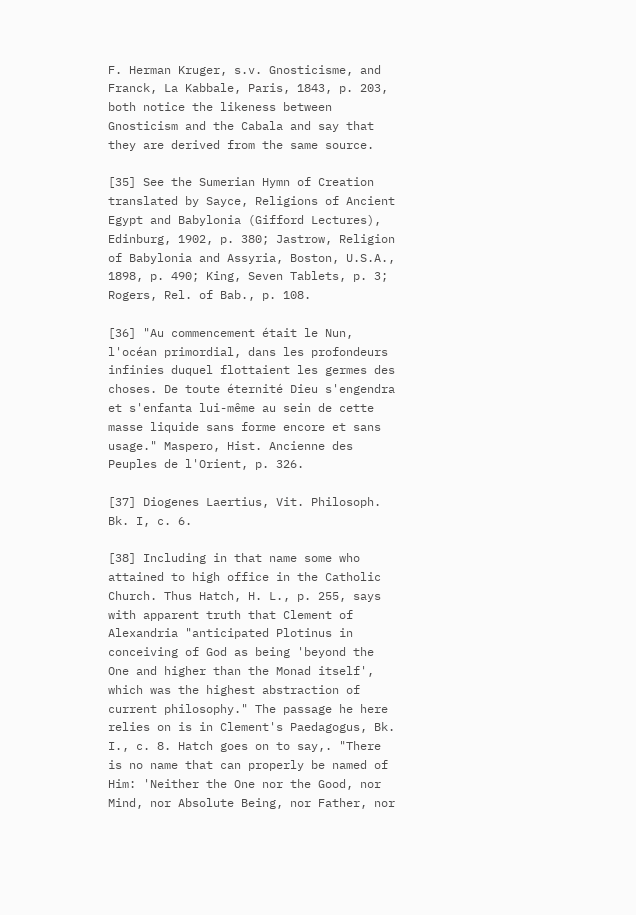F. Herman Kruger, s.v. Gnosticisme, and Franck, La Kabbale, Paris, 1843, p. 203, both notice the likeness between Gnosticism and the Cabala and say that they are derived from the same source.

[35] See the Sumerian Hymn of Creation translated by Sayce, Religions of Ancient Egypt and Babylonia (Gifford Lectures), Edinburg, 1902, p. 380; Jastrow, Religion of Babylonia and Assyria, Boston, U.S.A., 1898, p. 490; King, Seven Tablets, p. 3; Rogers, Rel. of Bab., p. 108.

[36] "Au commencement était le Nun, l'océan primordial, dans les profondeurs infinies duquel flottaient les germes des choses. De toute éternité Dieu s'engendra et s'enfanta lui-même au sein de cette masse liquide sans forme encore et sans usage." Maspero, Hist. Ancienne des Peuples de l'Orient, p. 326.

[37] Diogenes Laertius, Vit. Philosoph. Bk. I, c. 6.

[38] Including in that name some who attained to high office in the Catholic Church. Thus Hatch, H. L., p. 255, says with apparent truth that Clement of Alexandria "anticipated Plotinus in conceiving of God as being 'beyond the One and higher than the Monad itself', which was the highest abstraction of current philosophy." The passage he here relies on is in Clement's Paedagogus, Bk. I., c. 8. Hatch goes on to say,. "There is no name that can properly be named of Him: 'Neither the One nor the Good, nor Mind, nor Absolute Being, nor Father, nor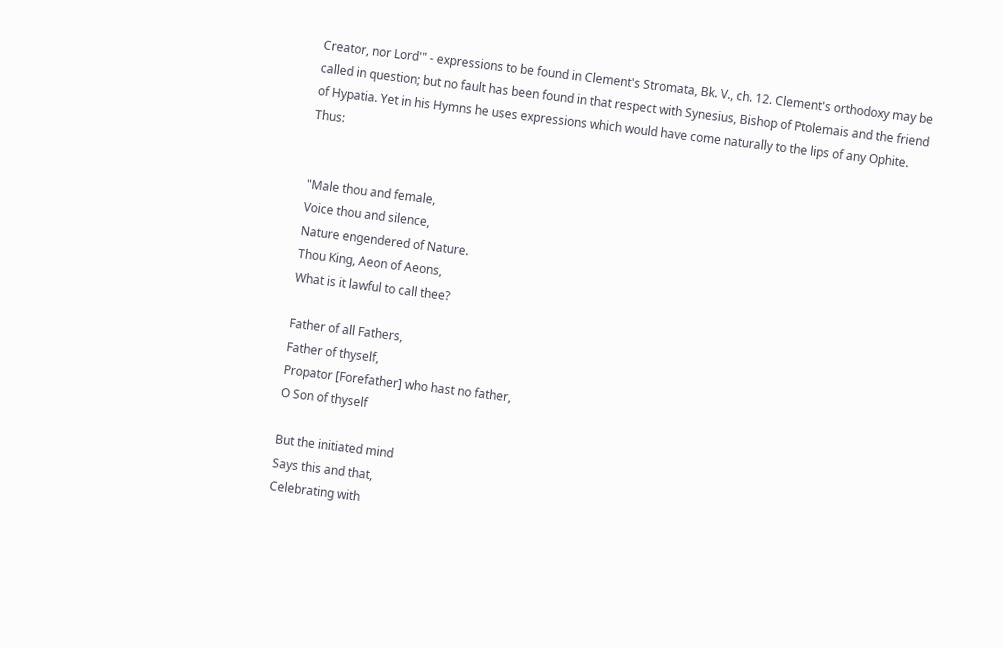Creator, nor Lord'" - expressions to be found in Clement's Stromata, Bk. V., ch. 12. Clement's orthodoxy may be called in question; but no fault has been found in that respect with Synesius, Bishop of Ptolemais and the friend of Hypatia. Yet in his Hymns he uses expressions which would have come naturally to the lips of any Ophite. Thus:


"Male thou and female,
Voice thou and silence,
Nature engendered of Nature.
Thou King, Aeon of Aeons,
What is it lawful to call thee?

Father of all Fathers,
Father of thyself,
Propator [Forefather] who hast no father,
O Son of thyself

But the initiated mind
Says this and that,
Celebrating with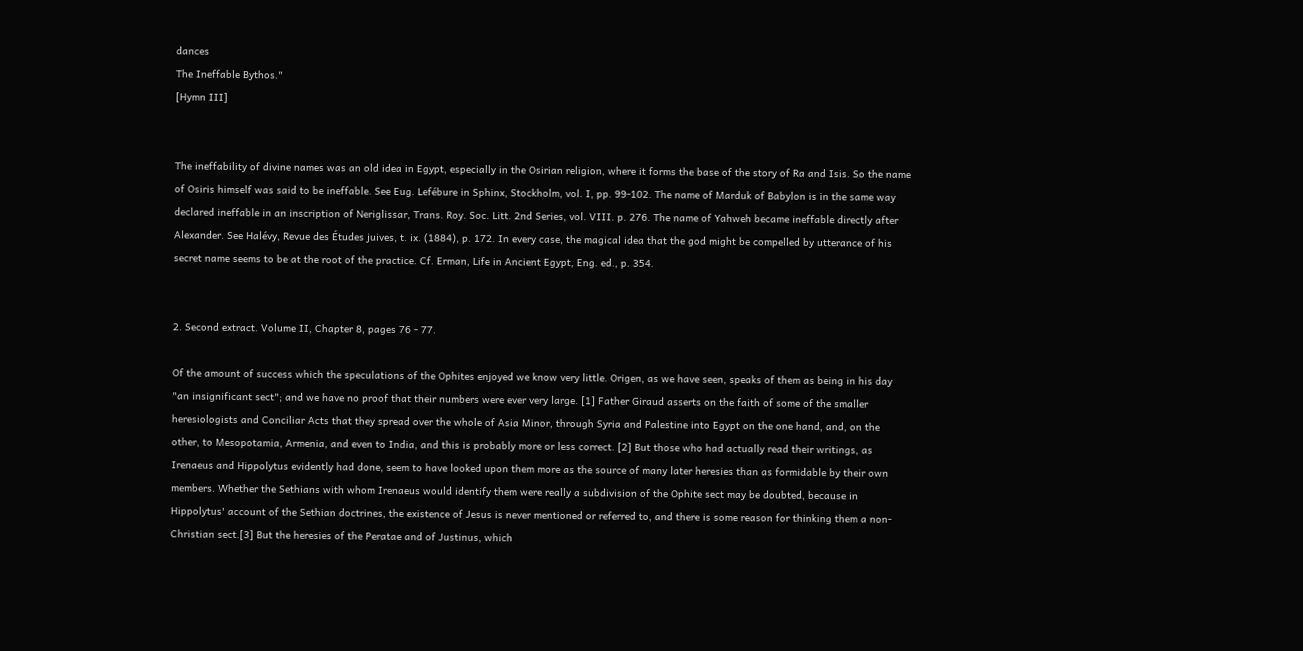dances
The Ineffable Bythos."
[Hymn III]


The ineffability of divine names was an old idea in Egypt, especially in the Osirian religion, where it forms the base of the story of Ra and Isis. So the name of Osiris himself was said to be ineffable. See Eug. Lefébure in Sphinx, Stockholm, vol. I, pp. 99-102. The name of Marduk of Babylon is in the same way declared ineffable in an inscription of Neriglissar, Trans. Roy. Soc. Litt. 2nd Series, vol. VIII. p. 276. The name of Yahweh became ineffable directly after Alexander. See Halévy, Revue des Études juives, t. ix. (1884), p. 172. In every case, the magical idea that the god might be compelled by utterance of his secret name seems to be at the root of the practice. Cf. Erman, Life in Ancient Egypt, Eng. ed., p. 354.


2. Second extract. Volume II, Chapter 8, pages 76 - 77.

Of the amount of success which the speculations of the Ophites enjoyed we know very little. Origen, as we have seen, speaks of them as being in his day "an insignificant sect"; and we have no proof that their numbers were ever very large. [1] Father Giraud asserts on the faith of some of the smaller heresiologists and Conciliar Acts that they spread over the whole of Asia Minor, through Syria and Palestine into Egypt on the one hand, and, on the other, to Mesopotamia, Armenia, and even to India, and this is probably more or less correct. [2] But those who had actually read their writings, as Irenaeus and Hippolytus evidently had done, seem to have looked upon them more as the source of many later heresies than as formidable by their own members. Whether the Sethians with whom Irenaeus would identify them were really a subdivision of the Ophite sect may be doubted, because in Hippolytus' account of the Sethian doctrines, the existence of Jesus is never mentioned or referred to, and there is some reason for thinking them a non-Christian sect.[3] But the heresies of the Peratae and of Justinus, which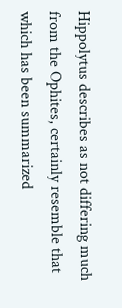Hippolytus describes as not differing much from the Ophites, certainly resemble that which has been summarized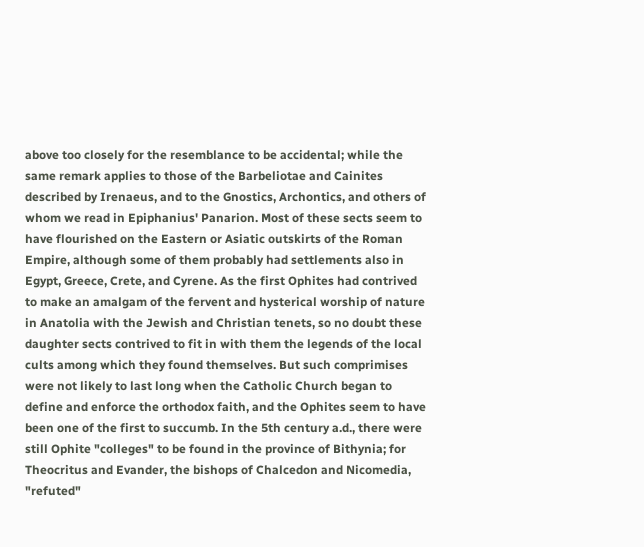above too closely for the resemblance to be accidental; while the same remark applies to those of the Barbeliotae and Cainites described by Irenaeus, and to the Gnostics, Archontics, and others of whom we read in Epiphanius' Panarion. Most of these sects seem to have flourished on the Eastern or Asiatic outskirts of the Roman Empire, although some of them probably had settlements also in Egypt, Greece, Crete, and Cyrene. As the first Ophites had contrived to make an amalgam of the fervent and hysterical worship of nature in Anatolia with the Jewish and Christian tenets, so no doubt these daughter sects contrived to fit in with them the legends of the local cults among which they found themselves. But such comprimises were not likely to last long when the Catholic Church began to define and enforce the orthodox faith, and the Ophites seem to have been one of the first to succumb. In the 5th century a.d., there were still Ophite "colleges" to be found in the province of Bithynia; for Theocritus and Evander, the bishops of Chalcedon and Nicomedia, "refuted"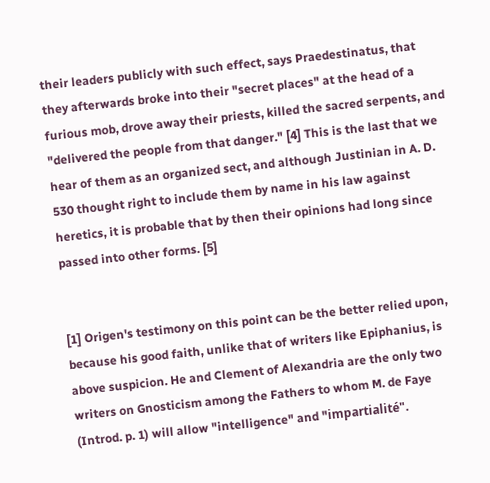their leaders publicly with such effect, says Praedestinatus, that they afterwards broke into their "secret places" at the head of a furious mob, drove away their priests, killed the sacred serpents, and "delivered the people from that danger." [4] This is the last that we hear of them as an organized sect, and although Justinian in A. D. 530 thought right to include them by name in his law against heretics, it is probable that by then their opinions had long since passed into other forms. [5]


[1] Origen's testimony on this point can be the better relied upon, because his good faith, unlike that of writers like Epiphanius, is above suspicion. He and Clement of Alexandria are the only two writers on Gnosticism among the Fathers to whom M. de Faye (Introd. p. 1) will allow "intelligence" and "impartialité".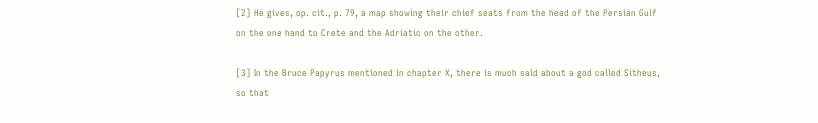[2] He gives, op. cit., p. 79, a map showing their chief seats from the head of the Persian Gulf on the one hand to Crete and the Adriatic on the other.

[3] In the Bruce Papyrus mentioned in chapter X, there is much said about a god called Sitheus, so that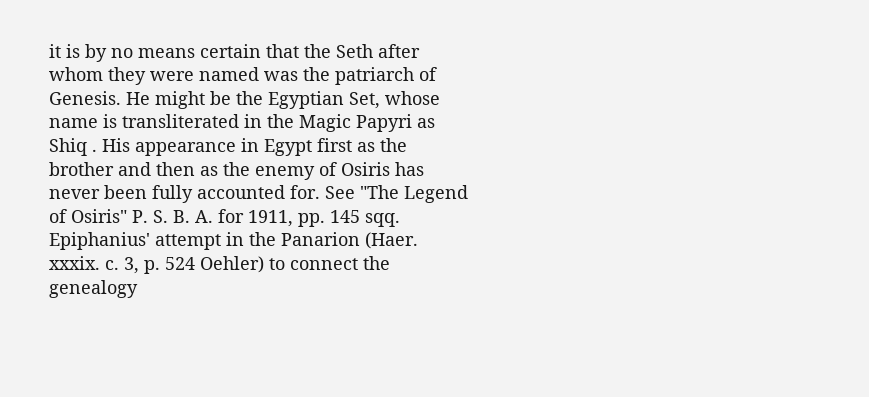it is by no means certain that the Seth after whom they were named was the patriarch of Genesis. He might be the Egyptian Set, whose name is transliterated in the Magic Papyri as Shiq . His appearance in Egypt first as the brother and then as the enemy of Osiris has never been fully accounted for. See "The Legend of Osiris" P. S. B. A. for 1911, pp. 145 sqq. Epiphanius' attempt in the Panarion (Haer. xxxix. c. 3, p. 524 Oehler) to connect the genealogy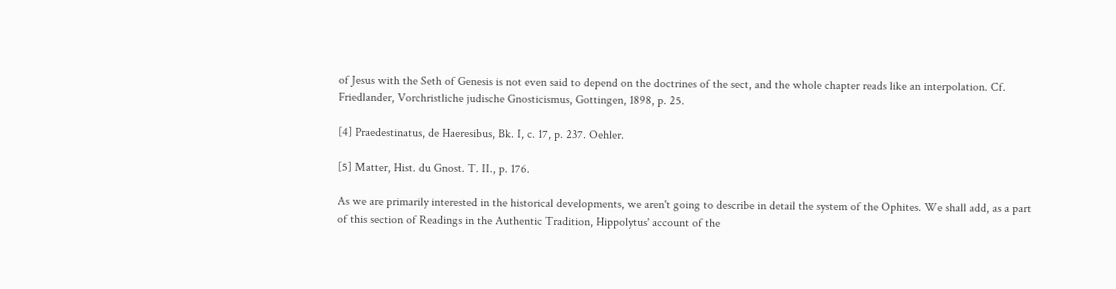of Jesus with the Seth of Genesis is not even said to depend on the doctrines of the sect, and the whole chapter reads like an interpolation. Cf. Friedlander, Vorchristliche judische Gnosticismus, Gottingen, 1898, p. 25.

[4] Praedestinatus, de Haeresibus, Bk. I, c. 17, p. 237. Oehler.

[5] Matter, Hist. du Gnost. T. II., p. 176.

As we are primarily interested in the historical developments, we aren't going to describe in detail the system of the Ophites. We shall add, as a part of this section of Readings in the Authentic Tradition, Hippolytus' account of the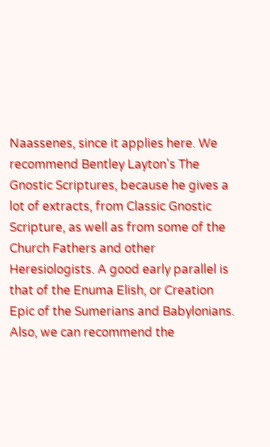Naassenes, since it applies here. We recommend Bentley Layton's The Gnostic Scriptures, because he gives a lot of extracts, from Classic Gnostic Scripture, as well as from some of the Church Fathers and other Heresiologists. A good early parallel is that of the Enuma Elish, or Creation Epic of the Sumerians and Babylonians. Also, we can recommend the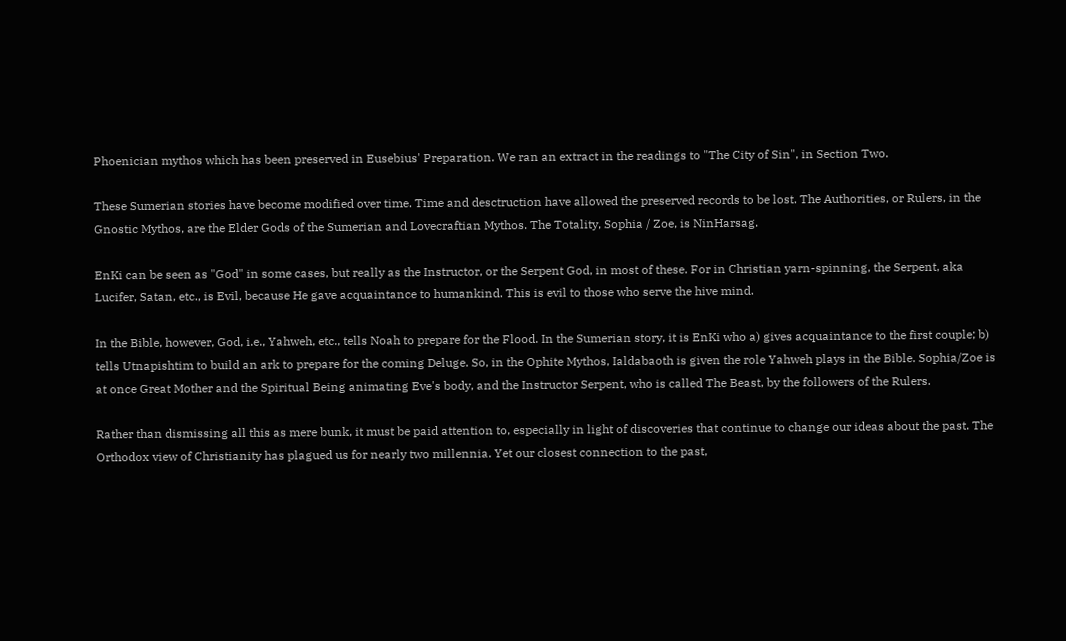Phoenician mythos which has been preserved in Eusebius' Preparation. We ran an extract in the readings to "The City of Sin", in Section Two.

These Sumerian stories have become modified over time. Time and desctruction have allowed the preserved records to be lost. The Authorities, or Rulers, in the Gnostic Mythos, are the Elder Gods of the Sumerian and Lovecraftian Mythos. The Totality, Sophia / Zoe, is NinHarsag.

EnKi can be seen as "God" in some cases, but really as the Instructor, or the Serpent God, in most of these. For in Christian yarn-spinning, the Serpent, aka Lucifer, Satan, etc., is Evil, because He gave acquaintance to humankind. This is evil to those who serve the hive mind.

In the Bible, however, God, i.e., Yahweh, etc., tells Noah to prepare for the Flood. In the Sumerian story, it is EnKi who a) gives acquaintance to the first couple; b) tells Utnapishtim to build an ark to prepare for the coming Deluge. So, in the Ophite Mythos, Ialdabaoth is given the role Yahweh plays in the Bible. Sophia/Zoe is at once Great Mother and the Spiritual Being animating Eve's body, and the Instructor Serpent, who is called The Beast, by the followers of the Rulers.

Rather than dismissing all this as mere bunk, it must be paid attention to, especially in light of discoveries that continue to change our ideas about the past. The Orthodox view of Christianity has plagued us for nearly two millennia. Yet our closest connection to the past,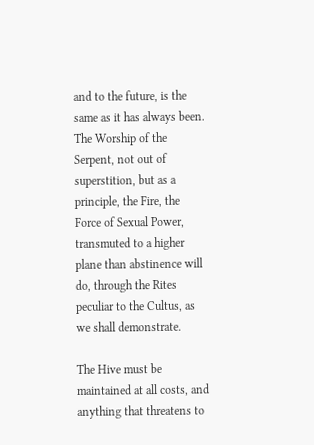and to the future, is the same as it has always been. The Worship of the Serpent, not out of superstition, but as a principle, the Fire, the Force of Sexual Power, transmuted to a higher plane than abstinence will do, through the Rites peculiar to the Cultus, as we shall demonstrate.

The Hive must be maintained at all costs, and anything that threatens to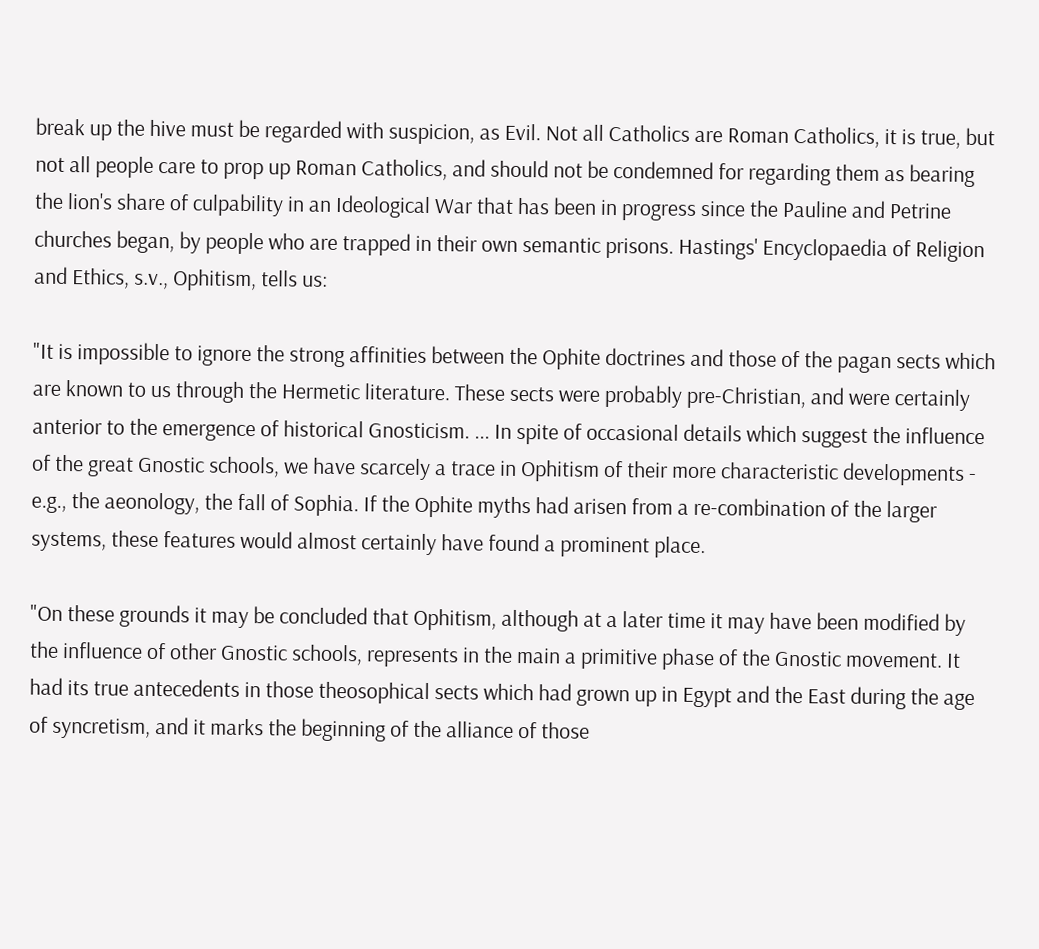break up the hive must be regarded with suspicion, as Evil. Not all Catholics are Roman Catholics, it is true, but not all people care to prop up Roman Catholics, and should not be condemned for regarding them as bearing the lion's share of culpability in an Ideological War that has been in progress since the Pauline and Petrine churches began, by people who are trapped in their own semantic prisons. Hastings' Encyclopaedia of Religion and Ethics, s.v., Ophitism, tells us:

"It is impossible to ignore the strong affinities between the Ophite doctrines and those of the pagan sects which are known to us through the Hermetic literature. These sects were probably pre-Christian, and were certainly anterior to the emergence of historical Gnosticism. ... In spite of occasional details which suggest the influence of the great Gnostic schools, we have scarcely a trace in Ophitism of their more characteristic developments - e.g., the aeonology, the fall of Sophia. If the Ophite myths had arisen from a re-combination of the larger systems, these features would almost certainly have found a prominent place.

"On these grounds it may be concluded that Ophitism, although at a later time it may have been modified by the influence of other Gnostic schools, represents in the main a primitive phase of the Gnostic movement. It had its true antecedents in those theosophical sects which had grown up in Egypt and the East during the age of syncretism, and it marks the beginning of the alliance of those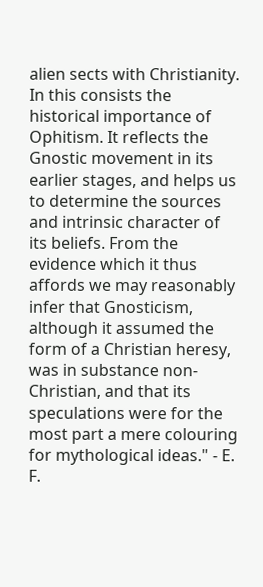alien sects with Christianity. In this consists the historical importance of Ophitism. It reflects the Gnostic movement in its earlier stages, and helps us to determine the sources and intrinsic character of its beliefs. From the evidence which it thus affords we may reasonably infer that Gnosticism, although it assumed the form of a Christian heresy, was in substance non-Christian, and that its speculations were for the most part a mere colouring for mythological ideas." - E. F.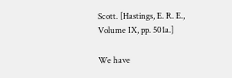Scott. [Hastings, E. R. E., Volume IX, pp. 501a.]

We have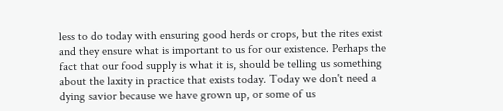less to do today with ensuring good herds or crops, but the rites exist and they ensure what is important to us for our existence. Perhaps the fact that our food supply is what it is, should be telling us something about the laxity in practice that exists today. Today we don't need a dying savior because we have grown up, or some of us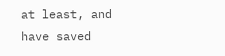at least, and have saved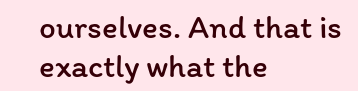ourselves. And that is exactly what the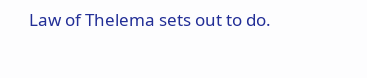Law of Thelema sets out to do.